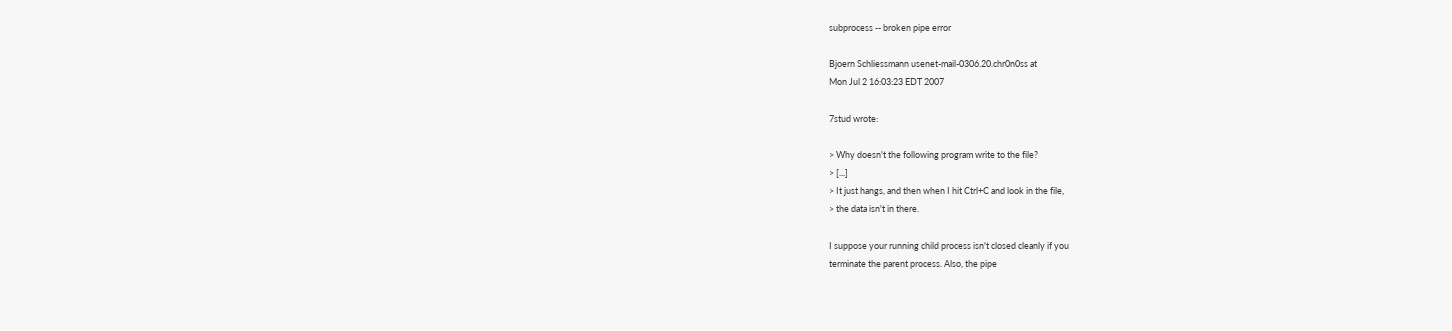subprocess -- broken pipe error

Bjoern Schliessmann usenet-mail-0306.20.chr0n0ss at
Mon Jul 2 16:03:23 EDT 2007

7stud wrote:

> Why doesn't the following program write to the file?
> [...]
> It just hangs, and then when I hit Ctrl+C and look in the file,
> the data isn't in there.

I suppose your running child process isn't closed cleanly if you
terminate the parent process. Also, the pipe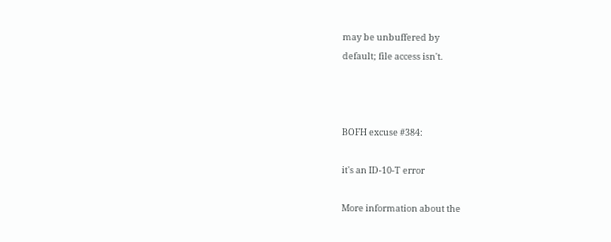may be unbuffered by
default; file access isn't.



BOFH excuse #384:

it's an ID-10-T error

More information about the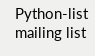Python-list mailing list